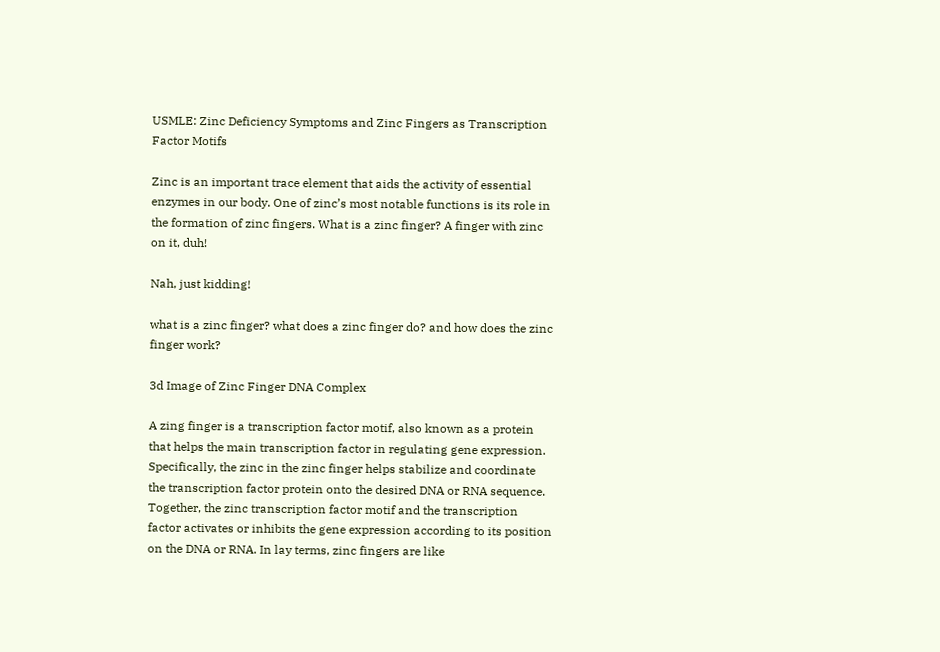USMLE: Zinc Deficiency Symptoms and Zinc Fingers as Transcription Factor Motifs

Zinc is an important trace element that aids the activity of essential enzymes in our body. One of zinc’s most notable functions is its role in the formation of zinc fingers. What is a zinc finger? A finger with zinc on it, duh!

Nah, just kidding!

what is a zinc finger? what does a zinc finger do? and how does the zinc finger work?

3d Image of Zinc Finger DNA Complex

A zing finger is a transcription factor motif, also known as a protein that helps the main transcription factor in regulating gene expression. Specifically, the zinc in the zinc finger helps stabilize and coordinate the transcription factor protein onto the desired DNA or RNA sequence. Together, the zinc transcription factor motif and the transcription factor activates or inhibits the gene expression according to its position on the DNA or RNA. In lay terms, zinc fingers are like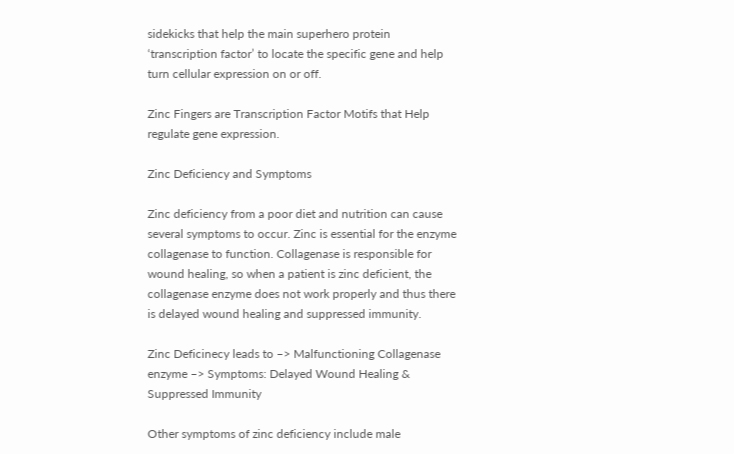sidekicks that help the main superhero protein ‘transcription factor’ to locate the specific gene and help turn cellular expression on or off.

Zinc Fingers are Transcription Factor Motifs that Help regulate gene expression.

Zinc Deficiency and Symptoms

Zinc deficiency from a poor diet and nutrition can cause several symptoms to occur. Zinc is essential for the enzyme collagenase to function. Collagenase is responsible for wound healing, so when a patient is zinc deficient, the collagenase enzyme does not work properly and thus there is delayed wound healing and suppressed immunity.

Zinc Deficinecy leads to –> Malfunctioning Collagenase enzyme –> Symptoms: Delayed Wound Healing & Suppressed Immunity

Other symptoms of zinc deficiency include male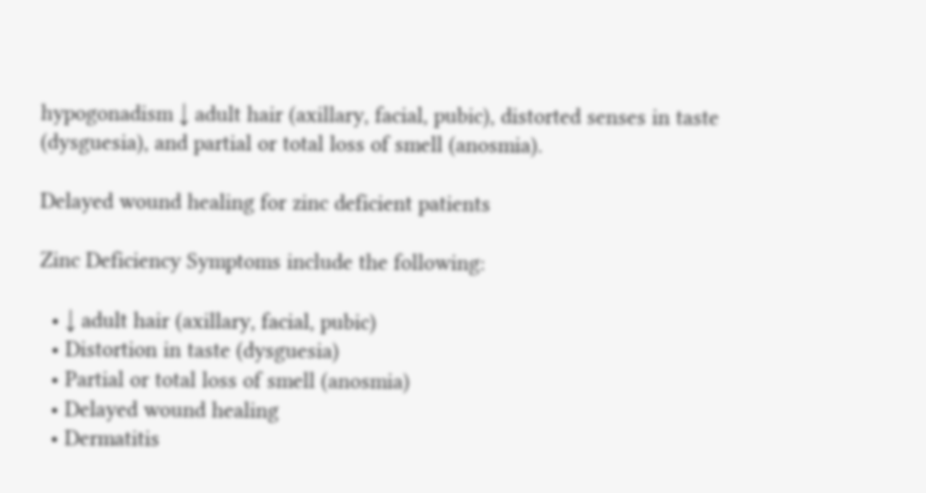hypogonadism ↓ adult hair (axillary, facial, pubic), distorted senses in taste (dysguesia), and partial or total loss of smell (anosmia).

Delayed wound healing for zinc deficient patients

Zinc Deficiency Symptoms include the following:

  • ↓ adult hair (axillary, facial, pubic)
  • Distortion in taste (dysguesia)
  • Partial or total loss of smell (anosmia)
  • Delayed wound healing
  • Dermatitis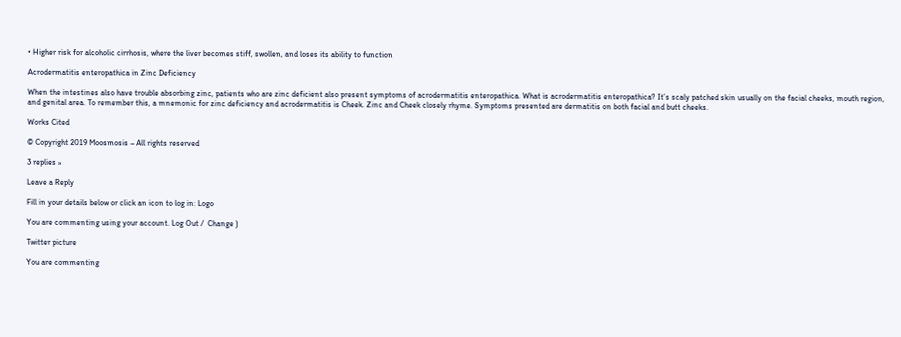• Higher risk for alcoholic cirrhosis, where the liver becomes stiff, swollen, and loses its ability to function

Acrodermatitis enteropathica in Zinc Deficiency

When the intestines also have trouble absorbing zinc, patients who are zinc deficient also present symptoms of acrodermatitis enteropathica. What is acrodermatitis enteropathica? It’s scaly patched skin usually on the facial cheeks, mouth region, and genital area. To remember this, a mnemonic for zinc deficiency and acrodermatitis is Cheek. Zinc and Cheek closely rhyme. Symptoms presented are dermatitis on both facial and butt cheeks.

Works Cited

© Copyright 2019 Moosmosis – All rights reserved

3 replies »

Leave a Reply

Fill in your details below or click an icon to log in: Logo

You are commenting using your account. Log Out /  Change )

Twitter picture

You are commenting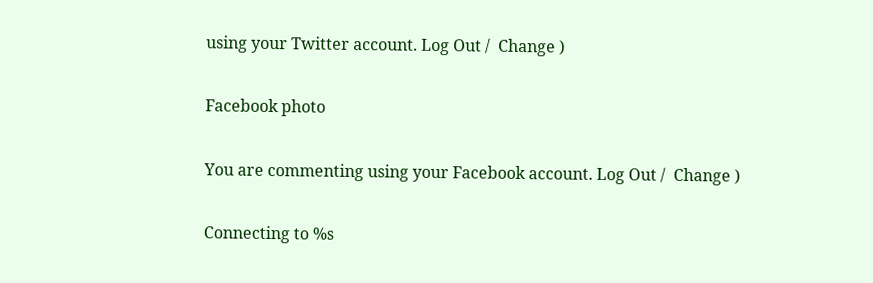using your Twitter account. Log Out /  Change )

Facebook photo

You are commenting using your Facebook account. Log Out /  Change )

Connecting to %s